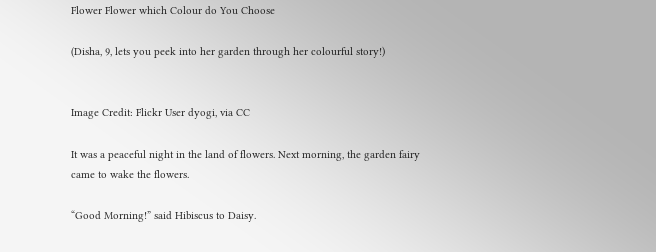Flower Flower which Colour do You Choose

(Disha, 9, lets you peek into her garden through her colourful story!)


Image Credit: Flickr User dyogi, via CC

It was a peaceful night in the land of flowers. Next morning, the garden fairy came to wake the flowers.

“Good Morning!” said Hibiscus to Daisy.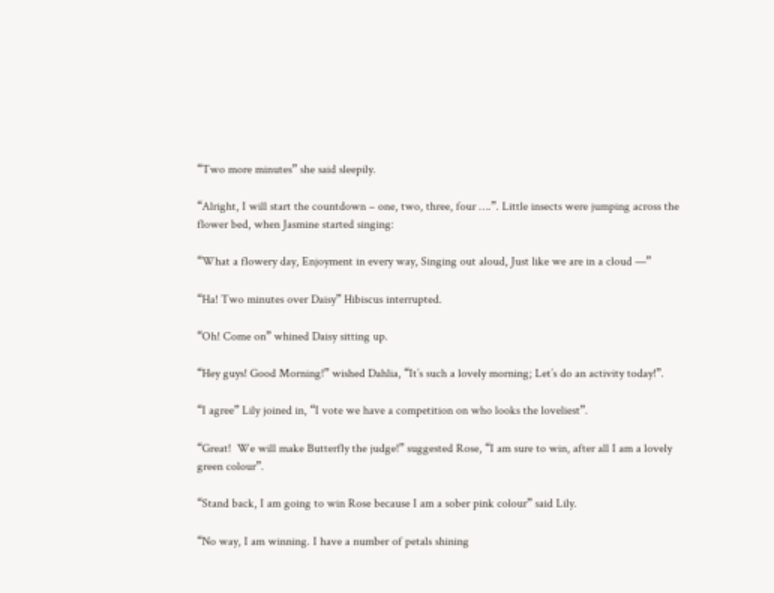“Two more minutes” she said sleepily.

“Alright, I will start the countdown – one, two, three, four ….”. Little insects were jumping across the flower bed, when Jasmine started singing:

“What a flowery day, Enjoyment in every way, Singing out aloud, Just like we are in a cloud —”

“Ha! Two minutes over Daisy” Hibiscus interrupted.

“Oh! Come on” whined Daisy sitting up.

“Hey guys! Good Morning!” wished Dahlia, “It’s such a lovely morning; Let’s do an activity today!”.

“I agree” Lily joined in, “I vote we have a competition on who looks the loveliest”.

“Great!  We will make Butterfly the judge!” suggested Rose, “I am sure to win, after all I am a lovely green colour”.

“Stand back, I am going to win Rose because I am a sober pink colour” said Lily.

“No way, I am winning. I have a number of petals shining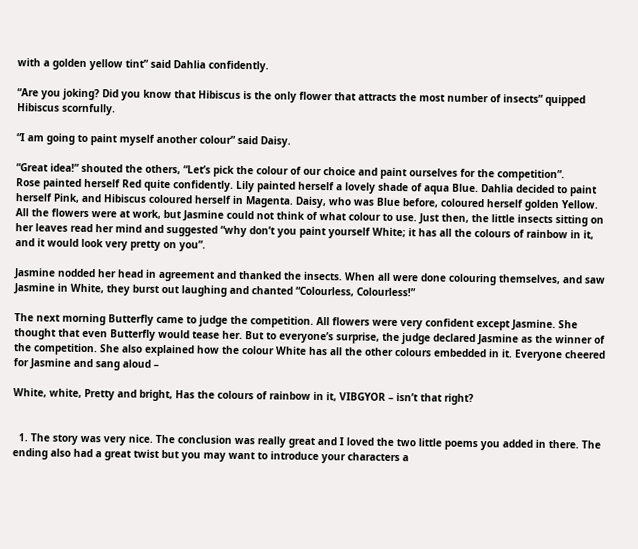with a golden yellow tint” said Dahlia confidently.

“Are you joking? Did you know that Hibiscus is the only flower that attracts the most number of insects” quipped Hibiscus scornfully.

“I am going to paint myself another colour” said Daisy.

“Great idea!” shouted the others, “Let’s pick the colour of our choice and paint ourselves for the competition”.
Rose painted herself Red quite confidently. Lily painted herself a lovely shade of aqua Blue. Dahlia decided to paint herself Pink, and Hibiscus coloured herself in Magenta. Daisy, who was Blue before, coloured herself golden Yellow. All the flowers were at work, but Jasmine could not think of what colour to use. Just then, the little insects sitting on her leaves read her mind and suggested “why don’t you paint yourself White; it has all the colours of rainbow in it, and it would look very pretty on you”.

Jasmine nodded her head in agreement and thanked the insects. When all were done colouring themselves, and saw Jasmine in White, they burst out laughing and chanted “Colourless, Colourless!”

The next morning Butterfly came to judge the competition. All flowers were very confident except Jasmine. She thought that even Butterfly would tease her. But to everyone’s surprise, the judge declared Jasmine as the winner of the competition. She also explained how the colour White has all the other colours embedded in it. Everyone cheered for Jasmine and sang aloud –

White, white, Pretty and bright, Has the colours of rainbow in it, VIBGYOR – isn’t that right?


  1. The story was very nice. The conclusion was really great and I loved the two little poems you added in there. The ending also had a great twist but you may want to introduce your characters a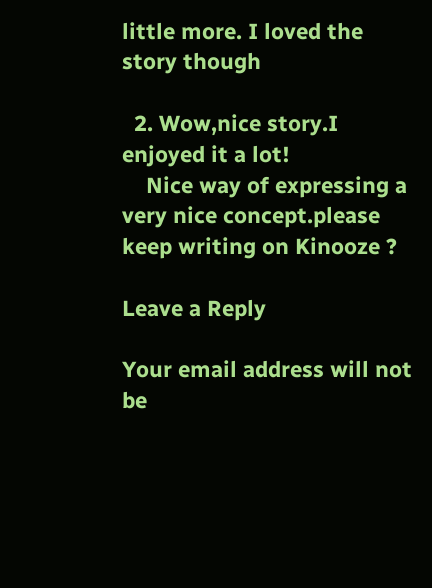little more. I loved the story though

  2. Wow,nice story.I enjoyed it a lot!
    Nice way of expressing a very nice concept.please keep writing on Kinooze ?

Leave a Reply

Your email address will not be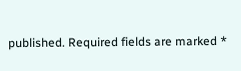published. Required fields are marked *